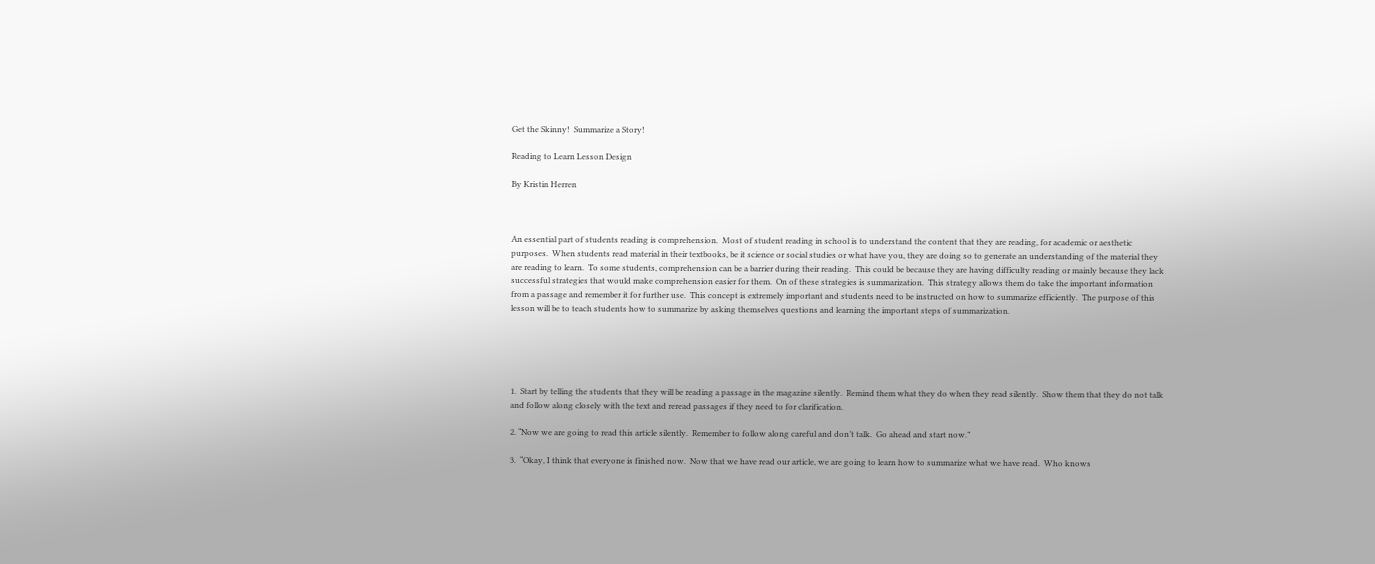Get the Skinny!  Summarize a Story!

Reading to Learn Lesson Design

By Kristin Herren



An essential part of students reading is comprehension.  Most of student reading in school is to understand the content that they are reading, for academic or aesthetic purposes.  When students read material in their textbooks, be it science or social studies or what have you, they are doing so to generate an understanding of the material they are reading to learn.  To some students, comprehension can be a barrier during their reading.  This could be because they are having difficulty reading or mainly because they lack successful strategies that would make comprehension easier for them.  On of these strategies is summarization.  This strategy allows them do take the important information from a passage and remember it for further use.  This concept is extremely important and students need to be instructed on how to summarize efficiently.  The purpose of this lesson will be to teach students how to summarize by asking themselves questions and learning the important steps of summarization.





1.  Start by telling the students that they will be reading a passage in the magazine silently.  Remind them what they do when they read silently.  Show them that they do not talk and follow along closely with the text and reread passages if they need to for clarification.

2. “Now we are going to read this article silently.  Remember to follow along careful and don’t talk.  Go ahead and start now.”

3.  “Okay, I think that everyone is finished now.  Now that we have read our article, we are going to learn how to summarize what we have read.  Who knows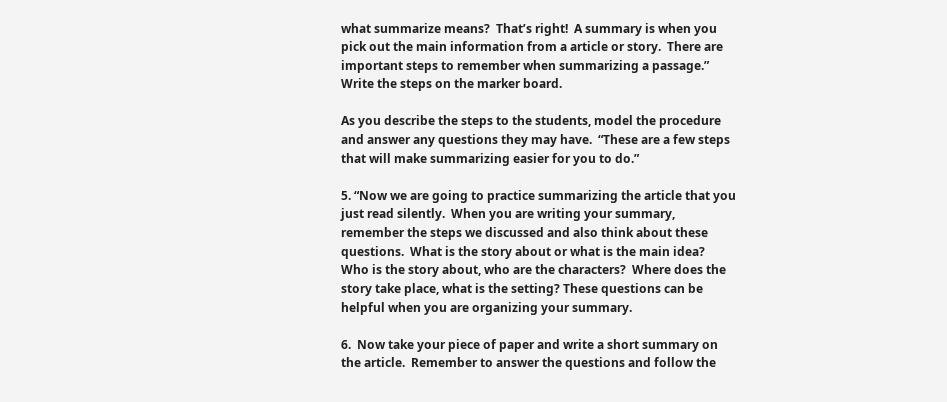what summarize means?  That’s right!  A summary is when you pick out the main information from a article or story.  There are important steps to remember when summarizing a passage.”  Write the steps on the marker board.

As you describe the steps to the students, model the procedure and answer any questions they may have.  “These are a few steps that will make summarizing easier for you to do.”

5. “Now we are going to practice summarizing the article that you just read silently.  When you are writing your summary, remember the steps we discussed and also think about these questions.  What is the story about or what is the main idea?  Who is the story about, who are the characters?  Where does the story take place, what is the setting? These questions can be helpful when you are organizing your summary.

6.  Now take your piece of paper and write a short summary on the article.  Remember to answer the questions and follow the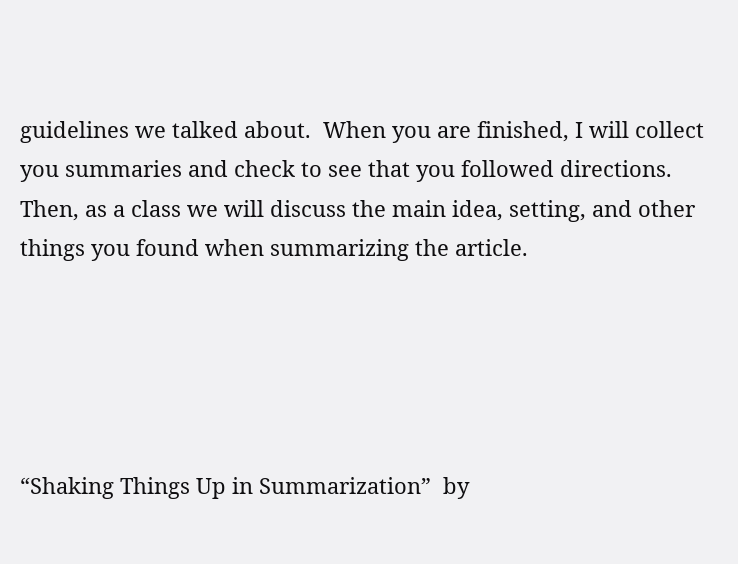guidelines we talked about.  When you are finished, I will collect you summaries and check to see that you followed directions.  Then, as a class we will discuss the main idea, setting, and other things you found when summarizing the article.





“Shaking Things Up in Summarization”  by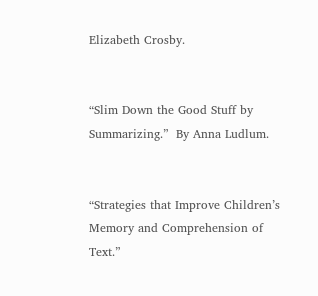Elizabeth Crosby.


“Slim Down the Good Stuff by Summarizing.”  By Anna Ludlum.


“Strategies that Improve Children’s Memory and Comprehension of Text.”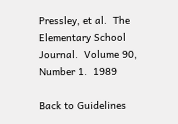Pressley, et al.  The Elementary School Journal.  Volume 90, Number 1.  1989

Back to Guidelines